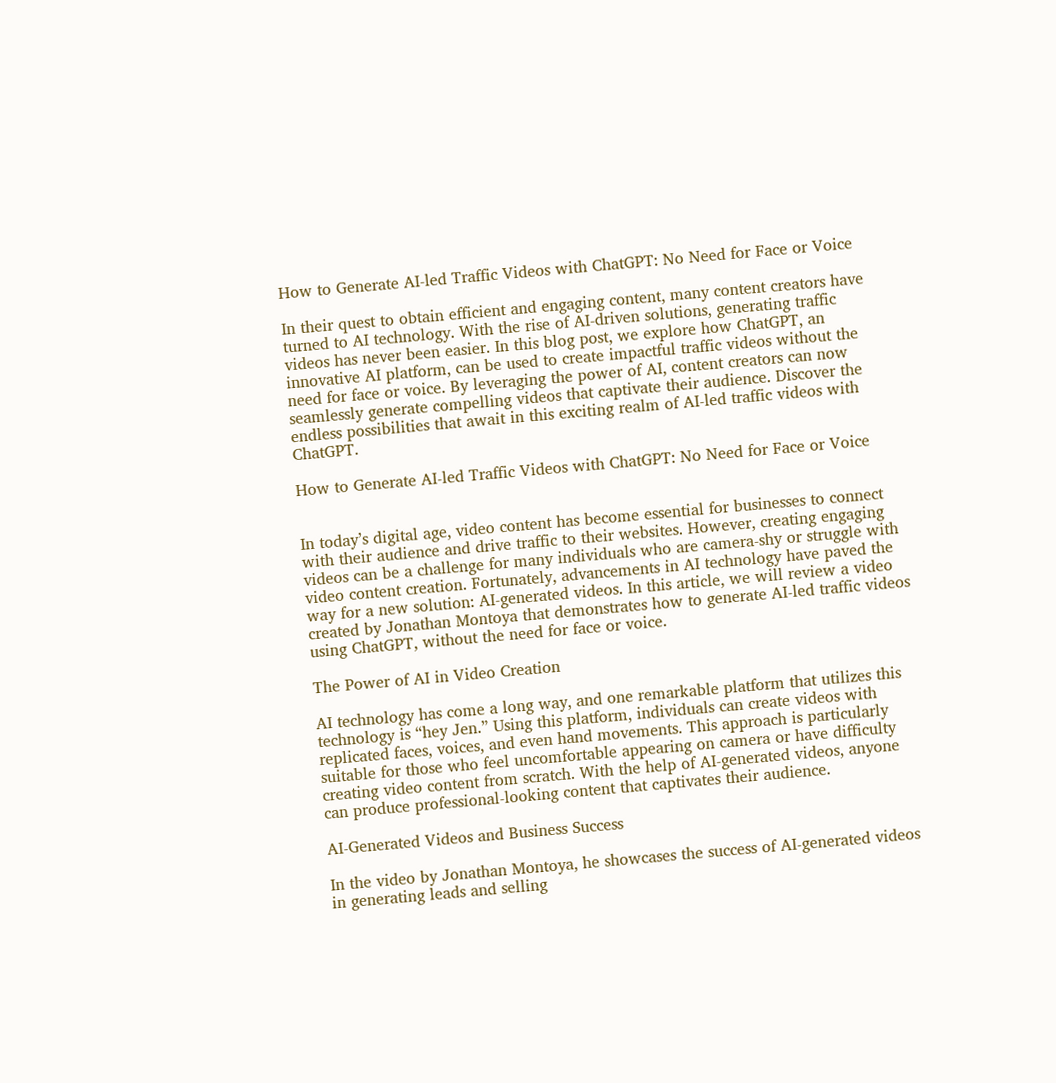How to Generate AI-led Traffic Videos with ChatGPT: No Need for Face or Voice

In their quest to obtain efficient and engaging content, many content creators have turned to AI technology. With the rise of AI-driven solutions, generating traffic videos has never been easier. In this blog post, we explore how ChatGPT, an innovative AI platform, can be used to create impactful traffic videos without the need for face or voice. By leveraging the power of AI, content creators can now seamlessly generate compelling videos that captivate their audience. Discover the endless possibilities that await in this exciting realm of AI-led traffic videos with ChatGPT.

How to Generate AI-led Traffic Videos with ChatGPT: No Need for Face or Voice


In today’s digital age, video content has become essential for businesses to connect with their audience and drive traffic to their websites. However, creating engaging videos can be a challenge for many individuals who are camera-shy or struggle with video content creation. Fortunately, advancements in AI technology have paved the way for a new solution: AI-generated videos. In this article, we will review a video created by Jonathan Montoya that demonstrates how to generate AI-led traffic videos using ChatGPT, without the need for face or voice.

The Power of AI in Video Creation

AI technology has come a long way, and one remarkable platform that utilizes this technology is “hey Jen.” Using this platform, individuals can create videos with replicated faces, voices, and even hand movements. This approach is particularly suitable for those who feel uncomfortable appearing on camera or have difficulty creating video content from scratch. With the help of AI-generated videos, anyone can produce professional-looking content that captivates their audience.

AI-Generated Videos and Business Success

In the video by Jonathan Montoya, he showcases the success of AI-generated videos in generating leads and selling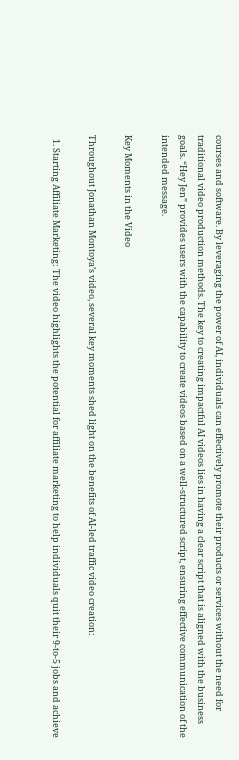courses and software. By leveraging the power of AI, individuals can effectively promote their products or services without the need for traditional video production methods. The key to creating impactful AI videos lies in having a clear script that is aligned with the business goals. “Hey Jen” provides users with the capability to create videos based on a well-structured script, ensuring effective communication of the intended message.

Key Moments in the Video

Throughout Jonathan Montoya’s video, several key moments shed light on the benefits of AI-led traffic video creation:

  1. Starting Affiliate Marketing: The video highlights the potential for affiliate marketing to help individuals quit their 9-to-5 jobs and achieve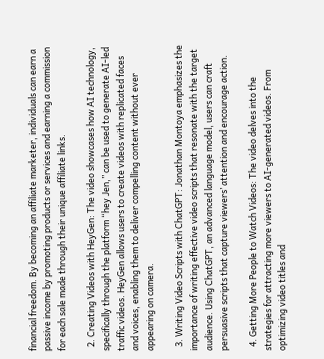financial freedom. By becoming an affiliate marketer, individuals can earn a passive income by promoting products or services and earning a commission for each sale made through their unique affiliate links.

  2. Creating Videos with HeyGen: The video showcases how AI technology, specifically through the platform “hey Jen,” can be used to generate AI-led traffic videos. HeyGen allows users to create videos with replicated faces and voices, enabling them to deliver compelling content without ever appearing on camera.

  3. Writing Video Scripts with ChatGPT: Jonathan Montoya emphasizes the importance of writing effective video scripts that resonate with the target audience. Using ChatGPT, an advanced language model, users can craft persuasive scripts that capture viewers’ attention and encourage action.

  4. Getting More People to Watch Videos: The video delves into the strategies for attracting more viewers to AI-generated videos. From optimizing video titles and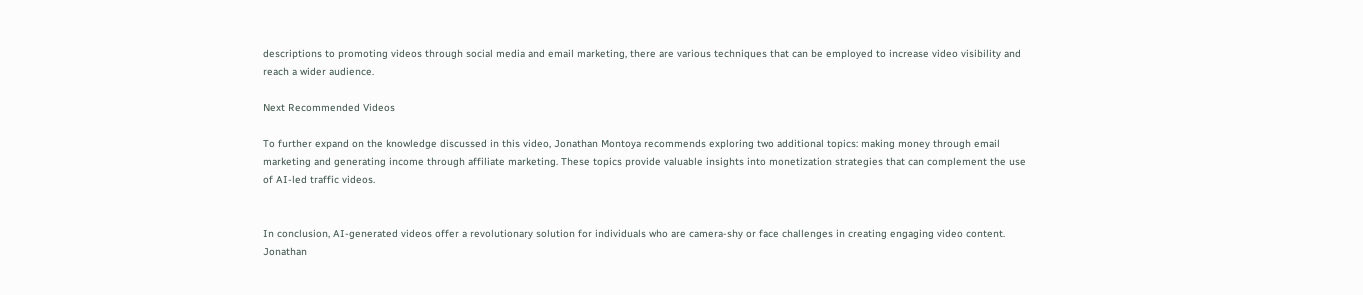descriptions to promoting videos through social media and email marketing, there are various techniques that can be employed to increase video visibility and reach a wider audience.

Next Recommended Videos

To further expand on the knowledge discussed in this video, Jonathan Montoya recommends exploring two additional topics: making money through email marketing and generating income through affiliate marketing. These topics provide valuable insights into monetization strategies that can complement the use of AI-led traffic videos.


In conclusion, AI-generated videos offer a revolutionary solution for individuals who are camera-shy or face challenges in creating engaging video content. Jonathan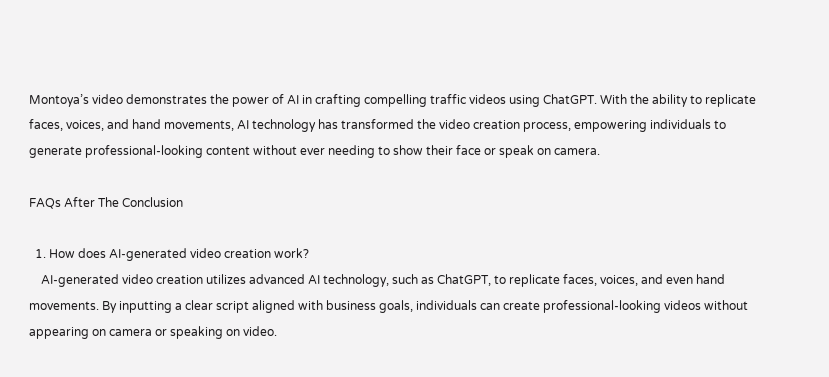Montoya’s video demonstrates the power of AI in crafting compelling traffic videos using ChatGPT. With the ability to replicate faces, voices, and hand movements, AI technology has transformed the video creation process, empowering individuals to generate professional-looking content without ever needing to show their face or speak on camera.

FAQs After The Conclusion

  1. How does AI-generated video creation work?
    AI-generated video creation utilizes advanced AI technology, such as ChatGPT, to replicate faces, voices, and even hand movements. By inputting a clear script aligned with business goals, individuals can create professional-looking videos without appearing on camera or speaking on video.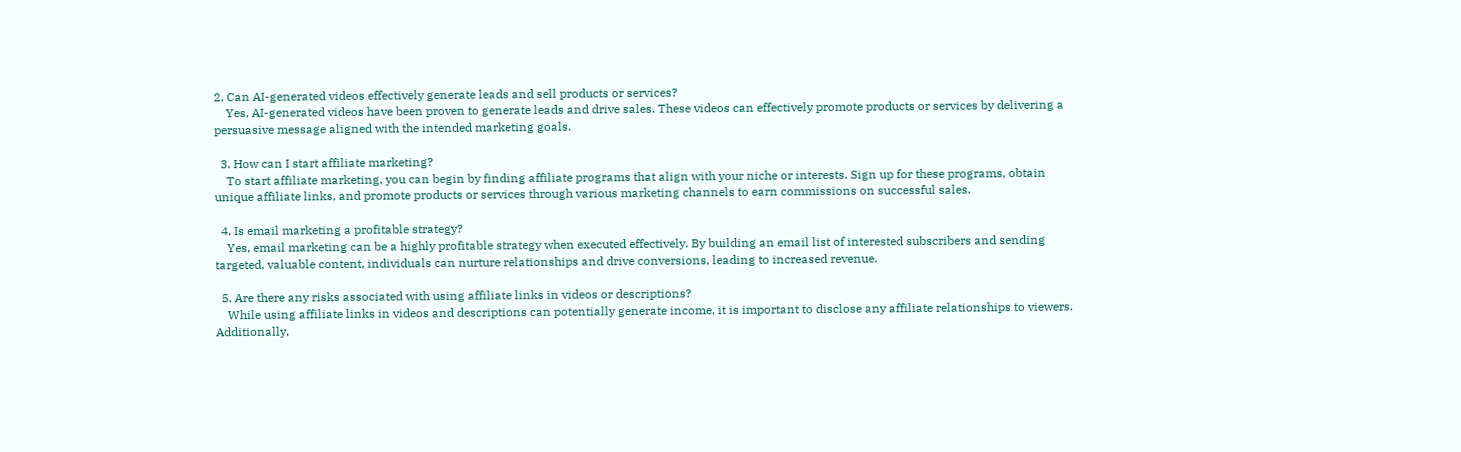2. Can AI-generated videos effectively generate leads and sell products or services?
    Yes, AI-generated videos have been proven to generate leads and drive sales. These videos can effectively promote products or services by delivering a persuasive message aligned with the intended marketing goals.

  3. How can I start affiliate marketing?
    To start affiliate marketing, you can begin by finding affiliate programs that align with your niche or interests. Sign up for these programs, obtain unique affiliate links, and promote products or services through various marketing channels to earn commissions on successful sales.

  4. Is email marketing a profitable strategy?
    Yes, email marketing can be a highly profitable strategy when executed effectively. By building an email list of interested subscribers and sending targeted, valuable content, individuals can nurture relationships and drive conversions, leading to increased revenue.

  5. Are there any risks associated with using affiliate links in videos or descriptions?
    While using affiliate links in videos and descriptions can potentially generate income, it is important to disclose any affiliate relationships to viewers. Additionally,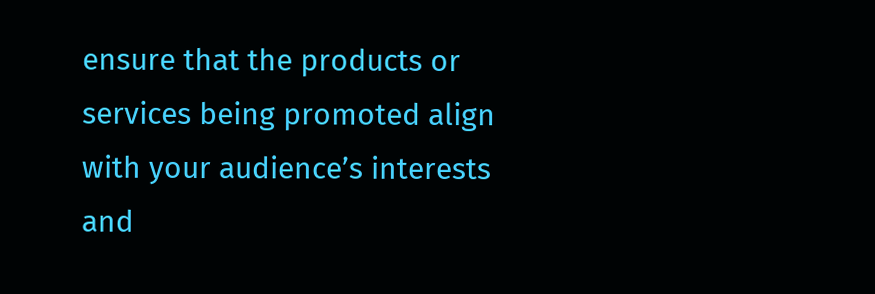ensure that the products or services being promoted align with your audience’s interests and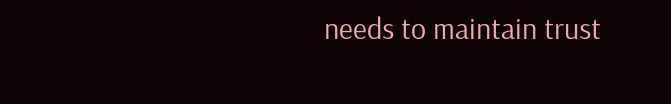needs to maintain trust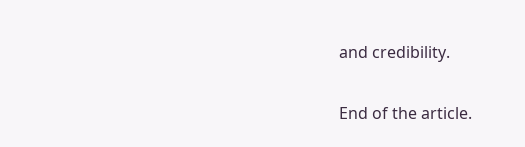and credibility.

End of the article.